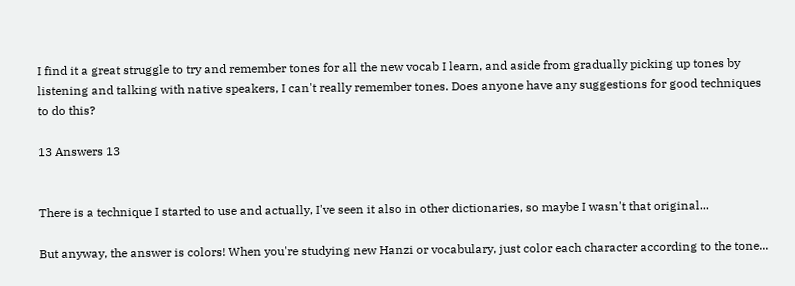I find it a great struggle to try and remember tones for all the new vocab I learn, and aside from gradually picking up tones by listening and talking with native speakers, I can't really remember tones. Does anyone have any suggestions for good techniques to do this?

13 Answers 13


There is a technique I started to use and actually, I've seen it also in other dictionaries, so maybe I wasn't that original...

But anyway, the answer is colors! When you're studying new Hanzi or vocabulary, just color each character according to the tone...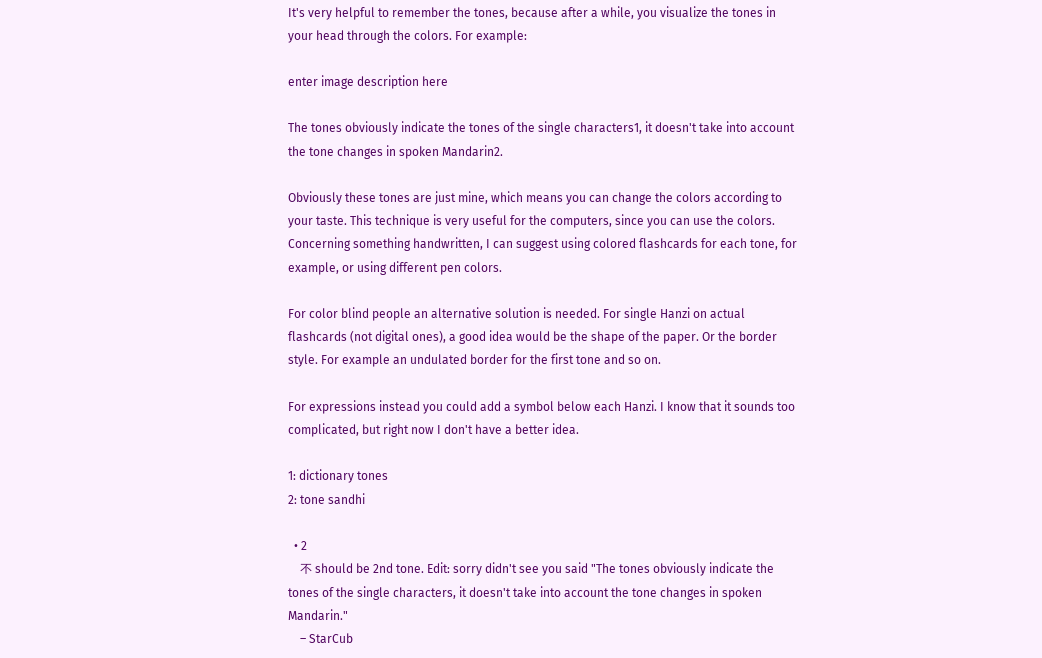It's very helpful to remember the tones, because after a while, you visualize the tones in your head through the colors. For example:

enter image description here

The tones obviously indicate the tones of the single characters1, it doesn't take into account the tone changes in spoken Mandarin2.

Obviously these tones are just mine, which means you can change the colors according to your taste. This technique is very useful for the computers, since you can use the colors. Concerning something handwritten, I can suggest using colored flashcards for each tone, for example, or using different pen colors.

For color blind people an alternative solution is needed. For single Hanzi on actual flashcards (not digital ones), a good idea would be the shape of the paper. Or the border style. For example an undulated border for the first tone and so on.

For expressions instead you could add a symbol below each Hanzi. I know that it sounds too complicated, but right now I don't have a better idea.

1: dictionary tones
2: tone sandhi

  • 2
    不 should be 2nd tone. Edit: sorry didn't see you said "The tones obviously indicate the tones of the single characters, it doesn't take into account the tone changes in spoken Mandarin."
    – StarCub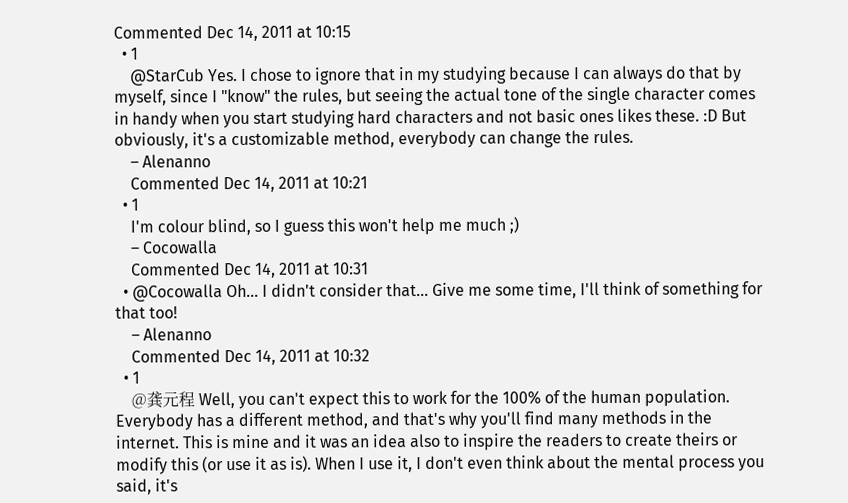Commented Dec 14, 2011 at 10:15
  • 1
    @StarCub Yes. I chose to ignore that in my studying because I can always do that by myself, since I "know" the rules, but seeing the actual tone of the single character comes in handy when you start studying hard characters and not basic ones likes these. :D But obviously, it's a customizable method, everybody can change the rules.
    – Alenanno
    Commented Dec 14, 2011 at 10:21
  • 1
    I'm colour blind, so I guess this won't help me much ;)
    – Cocowalla
    Commented Dec 14, 2011 at 10:31
  • @Cocowalla Oh... I didn't consider that... Give me some time, I'll think of something for that too!
    – Alenanno
    Commented Dec 14, 2011 at 10:32
  • 1
    @龚元程 Well, you can't expect this to work for the 100% of the human population. Everybody has a different method, and that's why you'll find many methods in the internet. This is mine and it was an idea also to inspire the readers to create theirs or modify this (or use it as is). When I use it, I don't even think about the mental process you said, it's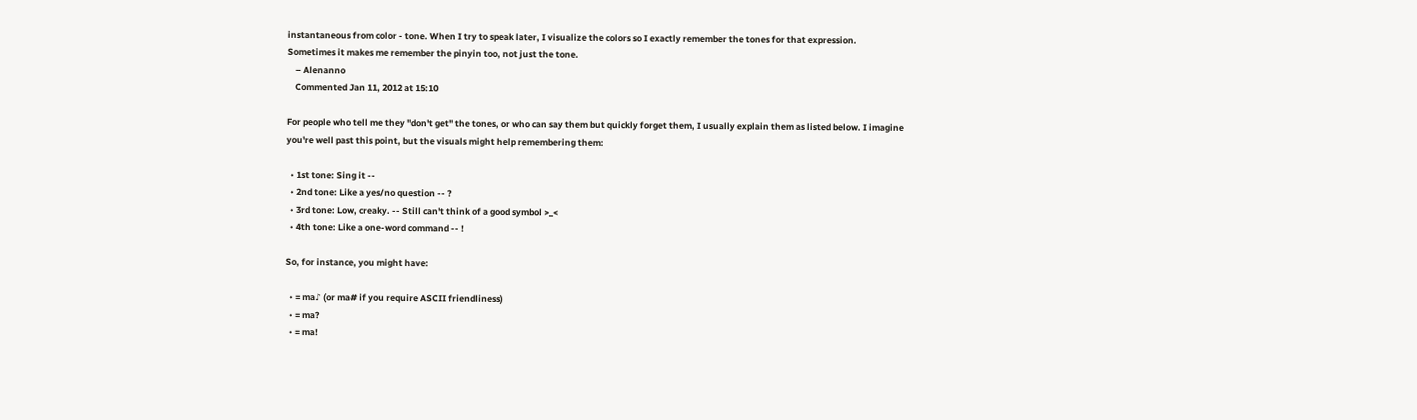instantaneous from color - tone. When I try to speak later, I visualize the colors so I exactly remember the tones for that expression. Sometimes it makes me remember the pinyin too, not just the tone.
    – Alenanno
    Commented Jan 11, 2012 at 15:10

For people who tell me they "don't get" the tones, or who can say them but quickly forget them, I usually explain them as listed below. I imagine you're well past this point, but the visuals might help remembering them:

  • 1st tone: Sing it --
  • 2nd tone: Like a yes/no question -- ?
  • 3rd tone: Low, creaky. -- Still can't think of a good symbol >_<
  • 4th tone: Like a one-word command -- !

So, for instance, you might have:

  • = ma♪ (or ma# if you require ASCII friendliness)
  • = ma?
  • = ma!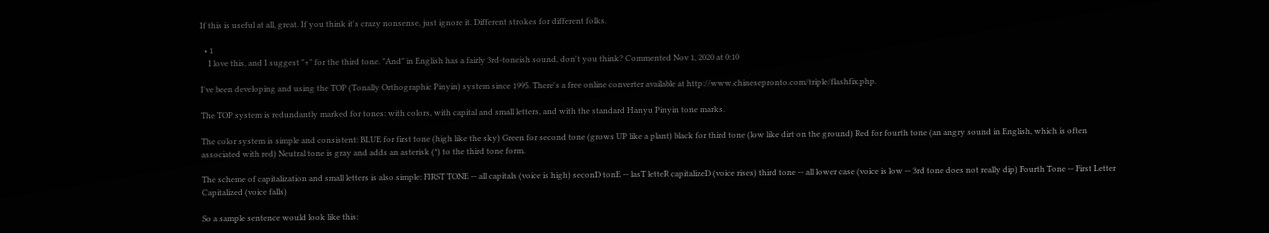If this is useful at all, great. If you think it's crazy nonsense, just ignore it. Different strokes for different folks.

  • 1
    I love this, and I suggest "+" for the third tone. "And" in English has a fairly 3rd-toneish sound, don't you think? Commented Nov 1, 2020 at 0:10

I've been developing and using the TOP (Tonally Orthographic Pinyin) system since 1995. There's a free online converter available at http://www.chinesepronto.com/triple/flashfix.php.

The TOP system is redundantly marked for tones: with colors, with capital and small letters, and with the standard Hanyu Pinyin tone marks.

The color system is simple and consistent: BLUE for first tone (high like the sky) Green for second tone (grows UP like a plant) black for third tone (low like dirt on the ground) Red for fourth tone (an angry sound in English, which is often associated with red) Neutral tone is gray and adds an asterisk (*) to the third tone form.

The scheme of capitalization and small letters is also simple: FIRST TONE -- all capitals (voice is high) seconD tonE -- lasT letteR capitalizeD (voice rises) third tone -- all lower case (voice is low -- 3rd tone does not really dip) Fourth Tone -- First Letter Capitalized (voice falls)

So a sample sentence would look like this: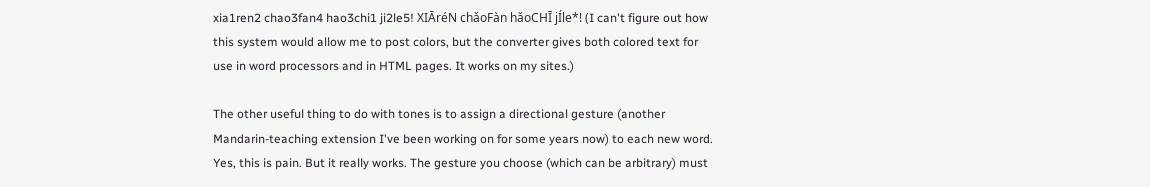xia1ren2 chao3fan4 hao3chi1 ji2le5! XIĀréN chǎoFàn hǎoCHĪ jÍle*! (I can't figure out how this system would allow me to post colors, but the converter gives both colored text for use in word processors and in HTML pages. It works on my sites.)

The other useful thing to do with tones is to assign a directional gesture (another Mandarin-teaching extension I've been working on for some years now) to each new word. Yes, this is pain. But it really works. The gesture you choose (which can be arbitrary) must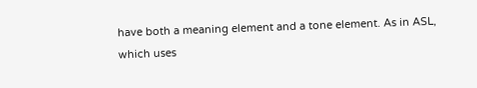have both a meaning element and a tone element. As in ASL, which uses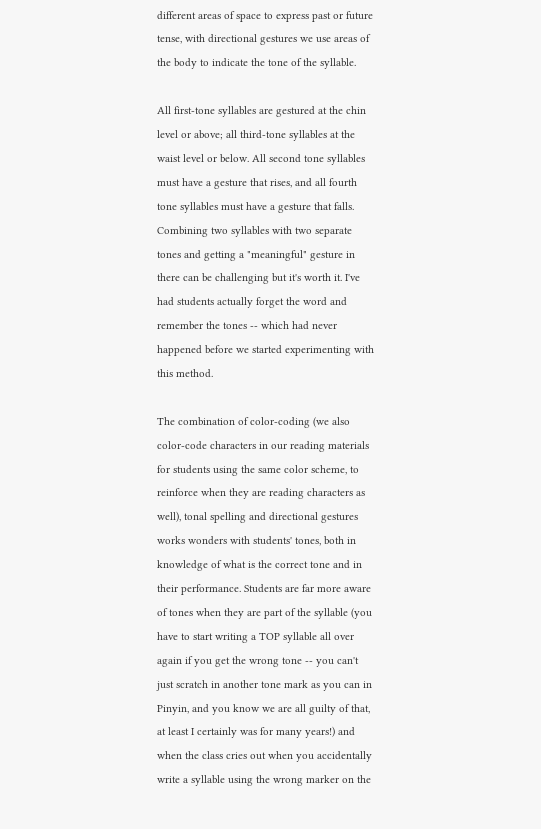different areas of space to express past or future tense, with directional gestures we use areas of the body to indicate the tone of the syllable.

All first-tone syllables are gestured at the chin level or above; all third-tone syllables at the waist level or below. All second tone syllables must have a gesture that rises, and all fourth tone syllables must have a gesture that falls. Combining two syllables with two separate tones and getting a "meaningful" gesture in there can be challenging but it's worth it. I've had students actually forget the word and remember the tones -- which had never happened before we started experimenting with this method.

The combination of color-coding (we also color-code characters in our reading materials for students using the same color scheme, to reinforce when they are reading characters as well), tonal spelling and directional gestures works wonders with students' tones, both in knowledge of what is the correct tone and in their performance. Students are far more aware of tones when they are part of the syllable (you have to start writing a TOP syllable all over again if you get the wrong tone -- you can't just scratch in another tone mark as you can in Pinyin, and you know we are all guilty of that, at least I certainly was for many years!) and when the class cries out when you accidentally write a syllable using the wrong marker on the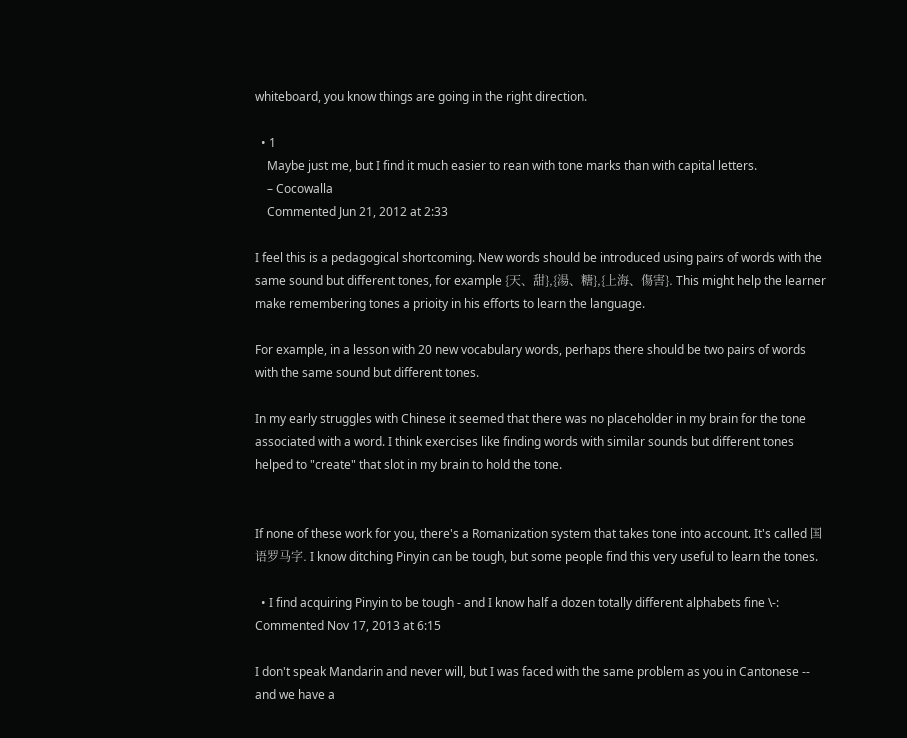whiteboard, you know things are going in the right direction.

  • 1
    Maybe just me, but I find it much easier to rean with tone marks than with capital letters.
    – Cocowalla
    Commented Jun 21, 2012 at 2:33

I feel this is a pedagogical shortcoming. New words should be introduced using pairs of words with the same sound but different tones, for example {天、甜},{湯、糖},{上海、傷害}. This might help the learner make remembering tones a prioity in his efforts to learn the language.

For example, in a lesson with 20 new vocabulary words, perhaps there should be two pairs of words with the same sound but different tones.

In my early struggles with Chinese it seemed that there was no placeholder in my brain for the tone associated with a word. I think exercises like finding words with similar sounds but different tones helped to "create" that slot in my brain to hold the tone.


If none of these work for you, there's a Romanization system that takes tone into account. It's called 国语罗马字. I know ditching Pinyin can be tough, but some people find this very useful to learn the tones.

  • I find acquiring Pinyin to be tough - and I know half a dozen totally different alphabets fine \-: Commented Nov 17, 2013 at 6:15

I don't speak Mandarin and never will, but I was faced with the same problem as you in Cantonese -- and we have a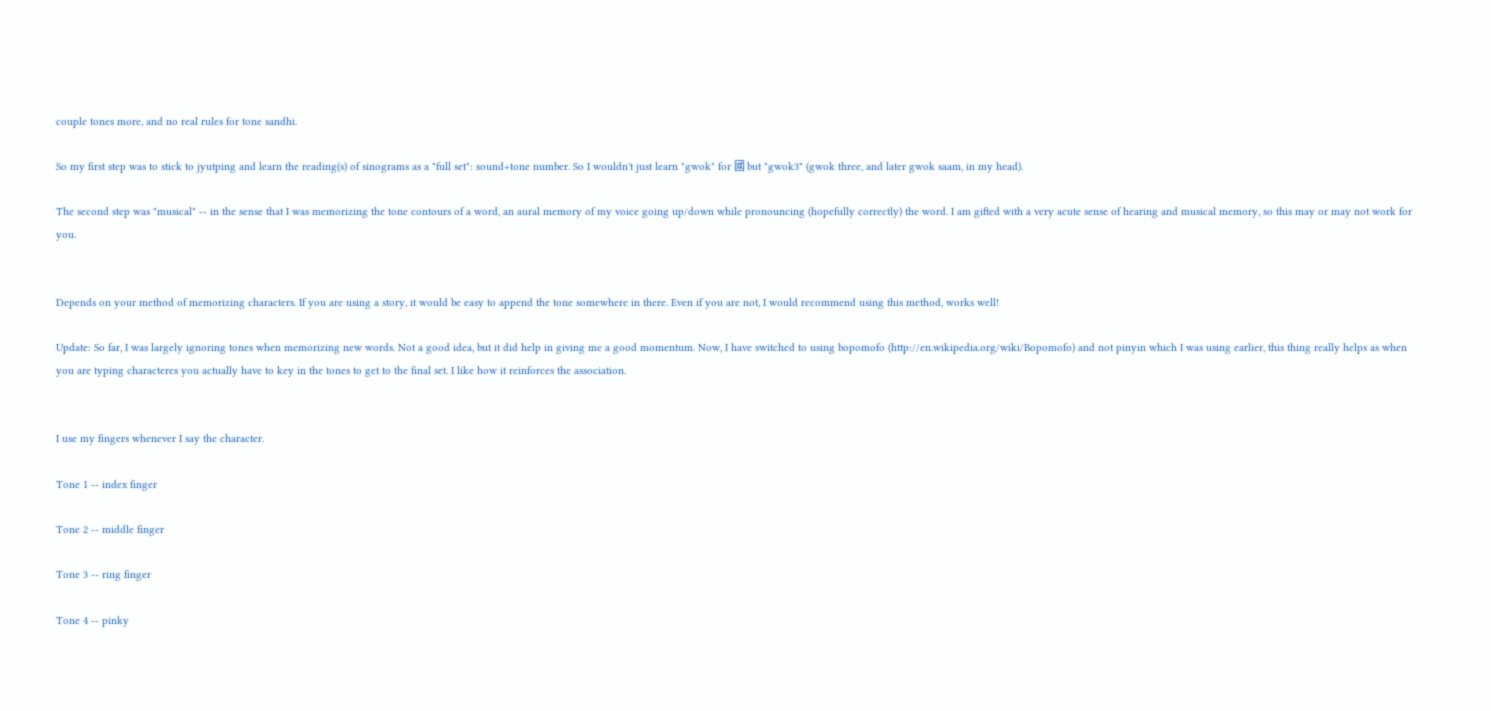couple tones more, and no real rules for tone sandhi.

So my first step was to stick to jyutping and learn the reading(s) of sinograms as a "full set": sound+tone number. So I wouldn't just learn "gwok" for 國 but "gwok3" (gwok three, and later gwok saam, in my head).

The second step was "musical" -- in the sense that I was memorizing the tone contours of a word, an aural memory of my voice going up/down while pronouncing (hopefully correctly) the word. I am gifted with a very acute sense of hearing and musical memory, so this may or may not work for you.


Depends on your method of memorizing characters. If you are using a story, it would be easy to append the tone somewhere in there. Even if you are not, I would recommend using this method, works well!

Update: So far, I was largely ignoring tones when memorizing new words. Not a good idea, but it did help in giving me a good momentum. Now, I have switched to using bopomofo (http://en.wikipedia.org/wiki/Bopomofo) and not pinyin which I was using earlier, this thing really helps as when you are typing characteres you actually have to key in the tones to get to the final set. I like how it reinforces the association.


I use my fingers whenever I say the character.

Tone 1 -- index finger

Tone 2 -- middle finger

Tone 3 -- ring finger

Tone 4 -- pinky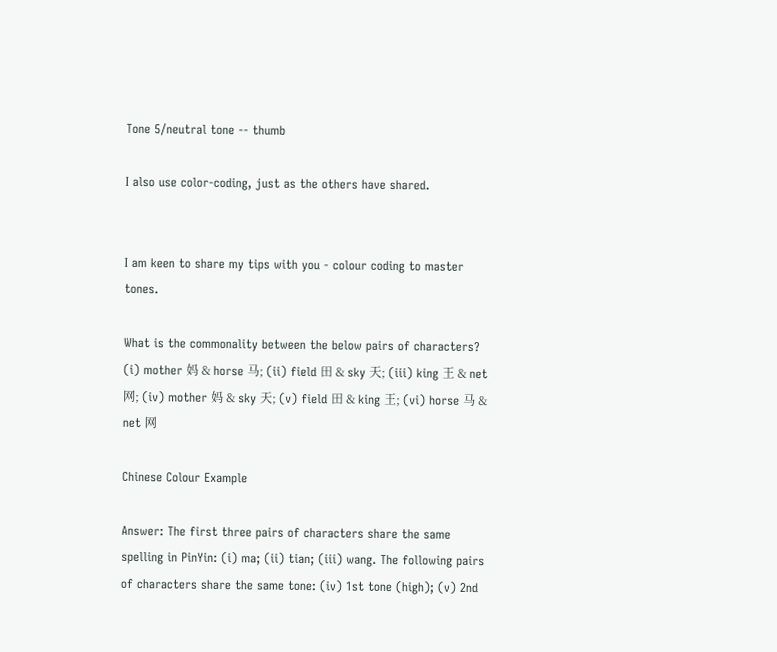Tone 5/neutral tone -- thumb

I also use color-coding, just as the others have shared.


I am keen to share my tips with you - colour coding to master tones.

What is the commonality between the below pairs of characters? (i) mother 妈 & horse 马; (ii) field 田 & sky 天; (iii) king 王 & net 网; (iv) mother 妈 & sky 天; (v) field 田 & king 王; (vi) horse 马 & net 网

Chinese Colour Example

Answer: The first three pairs of characters share the same spelling in PinYin: (i) ma; (ii) tian; (iii) wang. The following pairs of characters share the same tone: (iv) 1st tone (high); (v) 2nd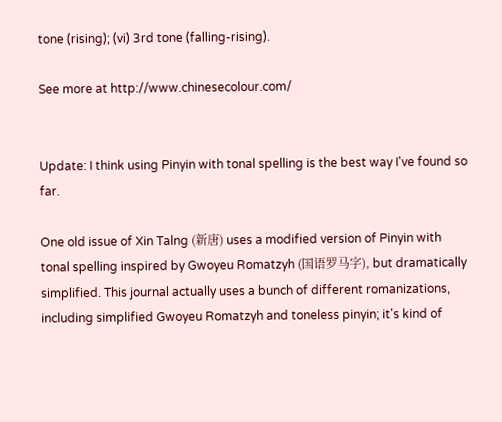tone (rising); (vi) 3rd tone (falling-rising).

See more at http://www.chinesecolour.com/


Update: I think using Pinyin with tonal spelling is the best way I've found so far.

One old issue of Xin Talng (新唐) uses a modified version of Pinyin with tonal spelling inspired by Gwoyeu Romatzyh (国语罗马字), but dramatically simplified. This journal actually uses a bunch of different romanizations, including simplified Gwoyeu Romatzyh and toneless pinyin; it's kind of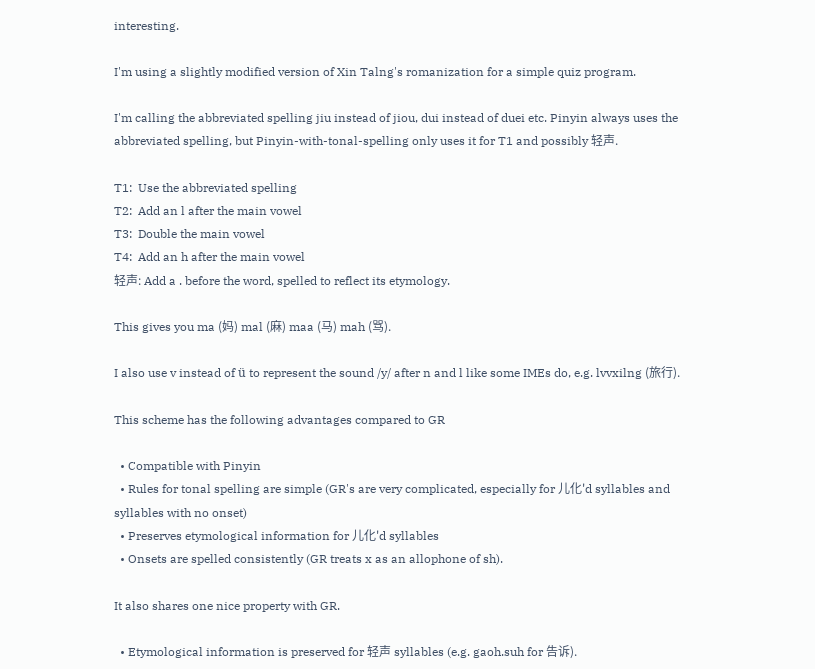interesting.

I'm using a slightly modified version of Xin Talng's romanization for a simple quiz program.

I'm calling the abbreviated spelling jiu instead of jiou, dui instead of duei etc. Pinyin always uses the abbreviated spelling, but Pinyin-with-tonal-spelling only uses it for T1 and possibly 轻声.

T1:  Use the abbreviated spelling
T2:  Add an l after the main vowel
T3:  Double the main vowel
T4:  Add an h after the main vowel
轻声: Add a . before the word, spelled to reflect its etymology.

This gives you ma (妈) mal (麻) maa (马) mah (骂).

I also use v instead of ü to represent the sound /y/ after n and l like some IMEs do, e.g. lvvxilng (旅行).

This scheme has the following advantages compared to GR

  • Compatible with Pinyin
  • Rules for tonal spelling are simple (GR's are very complicated, especially for 儿化'd syllables and syllables with no onset)
  • Preserves etymological information for 儿化'd syllables
  • Onsets are spelled consistently (GR treats x as an allophone of sh).

It also shares one nice property with GR.

  • Etymological information is preserved for 轻声 syllables (e.g. gaoh.suh for 告诉).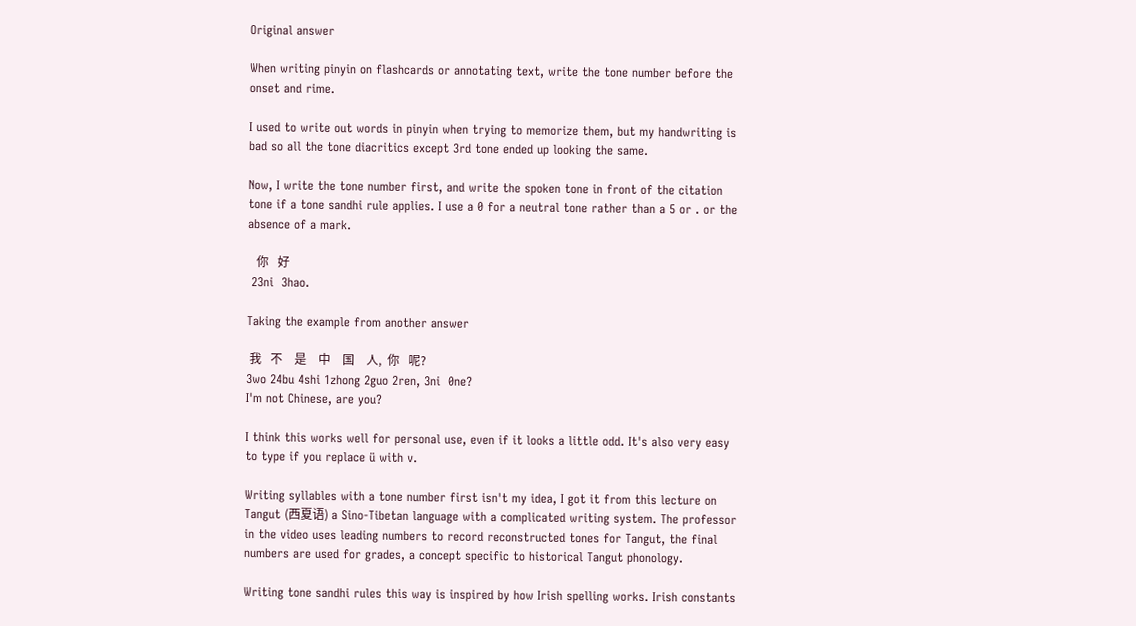Original answer

When writing pinyin on flashcards or annotating text, write the tone number before the onset and rime.

I used to write out words in pinyin when trying to memorize them, but my handwriting is bad so all the tone diacritics except 3rd tone ended up looking the same.

Now, I write the tone number first, and write the spoken tone in front of the citation tone if a tone sandhi rule applies. I use a 0 for a neutral tone rather than a 5 or . or the absence of a mark.

   你   好
 23ni  3hao.

Taking the example from another answer

 我   不    是    中    国    人,  你   呢?
3wo 24bu 4shi 1zhong 2guo 2ren, 3ni  0ne?
I'm not Chinese, are you?

I think this works well for personal use, even if it looks a little odd. It's also very easy to type if you replace ü with v.

Writing syllables with a tone number first isn't my idea, I got it from this lecture on Tangut (西夏语) a Sino-Tibetan language with a complicated writing system. The professor in the video uses leading numbers to record reconstructed tones for Tangut, the final numbers are used for grades, a concept specific to historical Tangut phonology.

Writing tone sandhi rules this way is inspired by how Irish spelling works. Irish constants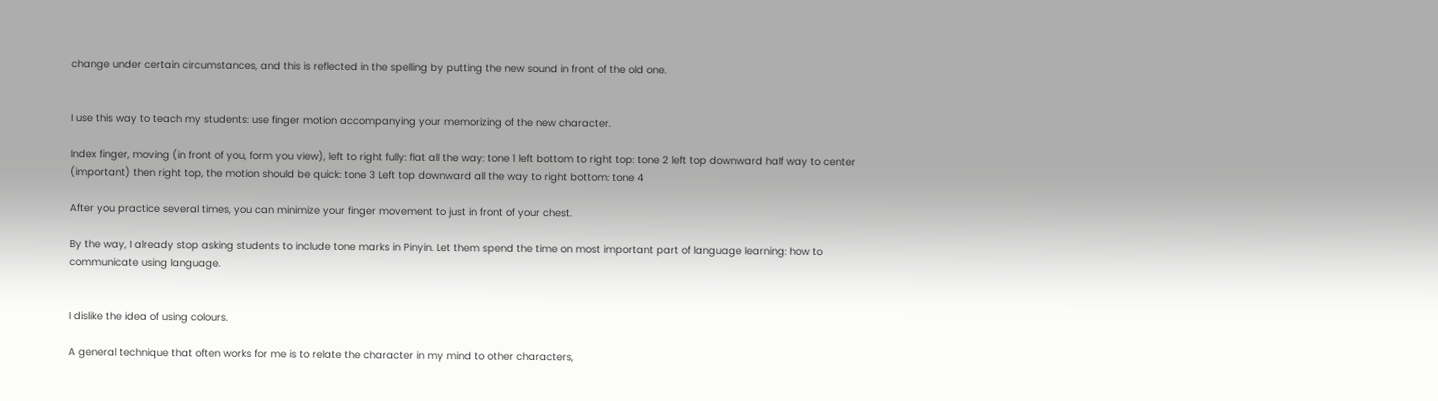change under certain circumstances, and this is reflected in the spelling by putting the new sound in front of the old one.


I use this way to teach my students: use finger motion accompanying your memorizing of the new character.

Index finger, moving (in front of you, form you view), left to right fully: flat all the way: tone 1 left bottom to right top: tone 2 left top downward half way to center (important) then right top, the motion should be quick: tone 3 Left top downward all the way to right bottom: tone 4

After you practice several times, you can minimize your finger movement to just in front of your chest.

By the way, I already stop asking students to include tone marks in Pinyin. Let them spend the time on most important part of language learning: how to communicate using language.


I dislike the idea of using colours.

A general technique that often works for me is to relate the character in my mind to other characters,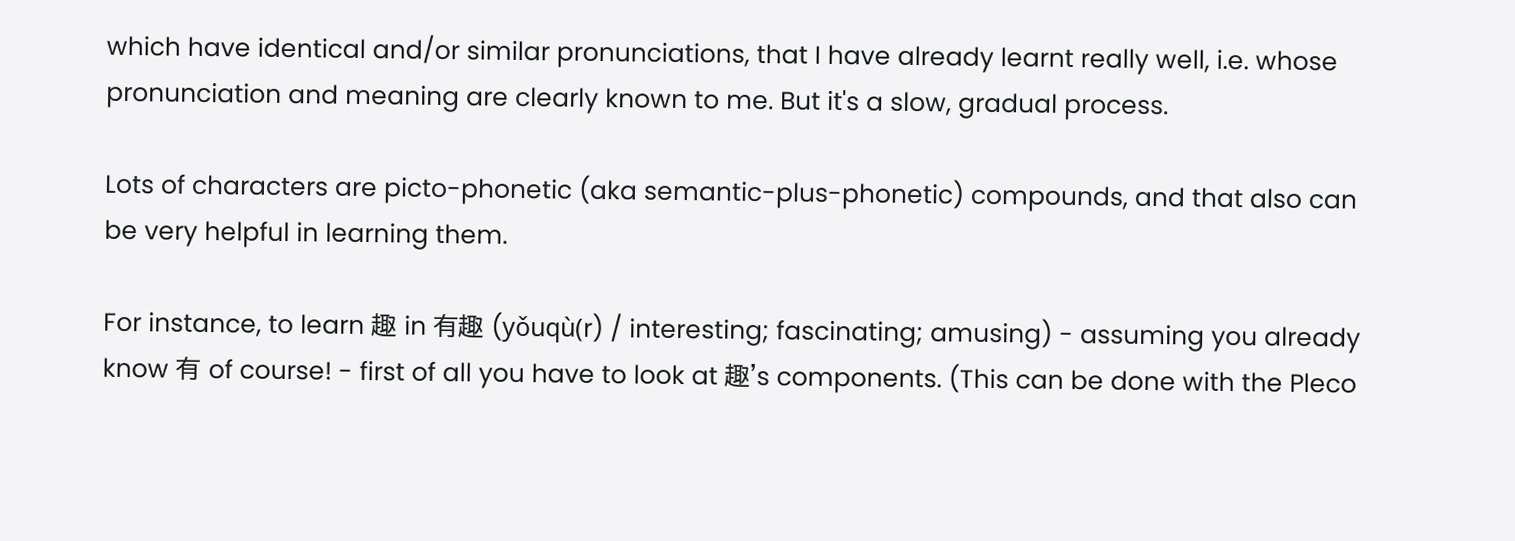which have identical and/or similar pronunciations, that I have already learnt really well, i.e. whose pronunciation and meaning are clearly known to me. But it's a slow, gradual process.

Lots of characters are picto-phonetic (aka semantic-plus-phonetic) compounds, and that also can be very helpful in learning them.

For instance, to learn 趣 in 有趣 (yǒuqù(r) / interesting; fascinating; amusing) - assuming you already know 有 of course! - first of all you have to look at 趣's components. (This can be done with the Pleco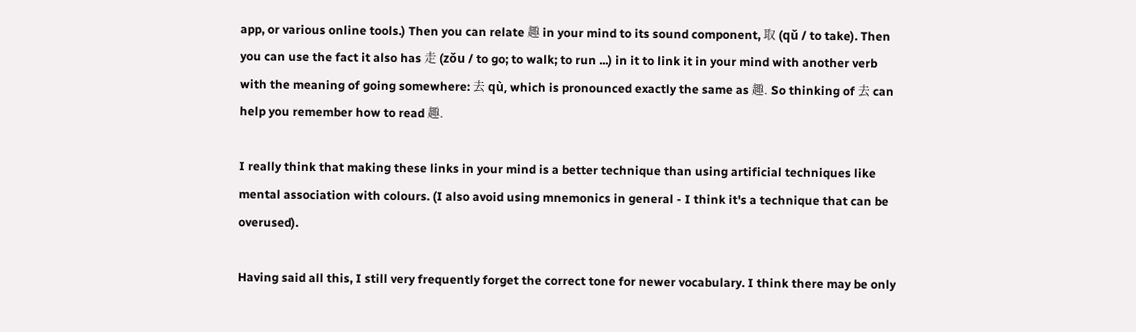app, or various online tools.) Then you can relate 趣 in your mind to its sound component, 取 (qǔ / to take). Then you can use the fact it also has 走 (zǒu / to go; to walk; to run ...) in it to link it in your mind with another verb with the meaning of going somewhere: 去 qù, which is pronounced exactly the same as 趣. So thinking of 去 can help you remember how to read 趣.

I really think that making these links in your mind is a better technique than using artificial techniques like mental association with colours. (I also avoid using mnemonics in general - I think it's a technique that can be overused).

Having said all this, I still very frequently forget the correct tone for newer vocabulary. I think there may be only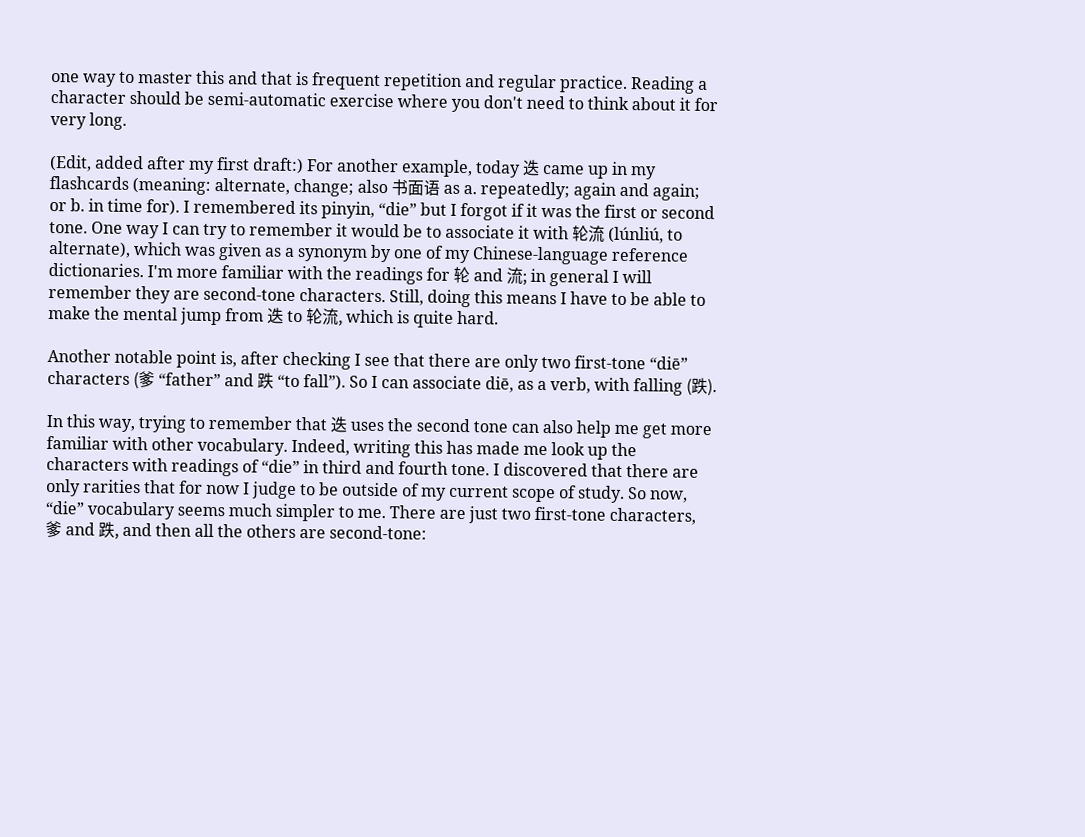one way to master this and that is frequent repetition and regular practice. Reading a character should be semi-automatic exercise where you don't need to think about it for very long.

(Edit, added after my first draft:) For another example, today 迭 came up in my flashcards (meaning: alternate, change; also 书面语 as a. repeatedly; again and again; or b. in time for). I remembered its pinyin, “die” but I forgot if it was the first or second tone. One way I can try to remember it would be to associate it with 轮流 (lúnliú, to alternate), which was given as a synonym by one of my Chinese-language reference dictionaries. I'm more familiar with the readings for 轮 and 流; in general I will remember they are second-tone characters. Still, doing this means I have to be able to make the mental jump from 迭 to 轮流, which is quite hard.

Another notable point is, after checking I see that there are only two first-tone “diē” characters (爹 “father” and 跌 “to fall”). So I can associate diē, as a verb, with falling (跌).

In this way, trying to remember that 迭 uses the second tone can also help me get more familiar with other vocabulary. Indeed, writing this has made me look up the characters with readings of “die” in third and fourth tone. I discovered that there are only rarities that for now I judge to be outside of my current scope of study. So now, “die” vocabulary seems much simpler to me. There are just two first-tone characters, 爹 and 跌, and then all the others are second-tone: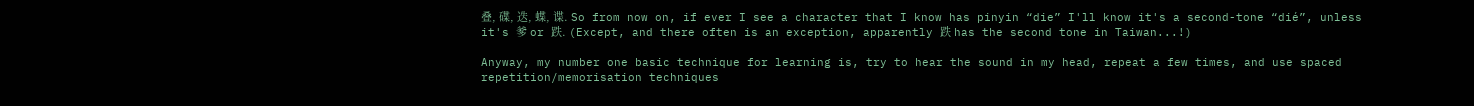叠, 碟, 迭, 蝶, 谍. So from now on, if ever I see a character that I know has pinyin “die” I'll know it's a second-tone “dié”, unless it's 爹 or 跌. (Except, and there often is an exception, apparently 跌 has the second tone in Taiwan...!)

Anyway, my number one basic technique for learning is, try to hear the sound in my head, repeat a few times, and use spaced repetition/memorisation techniques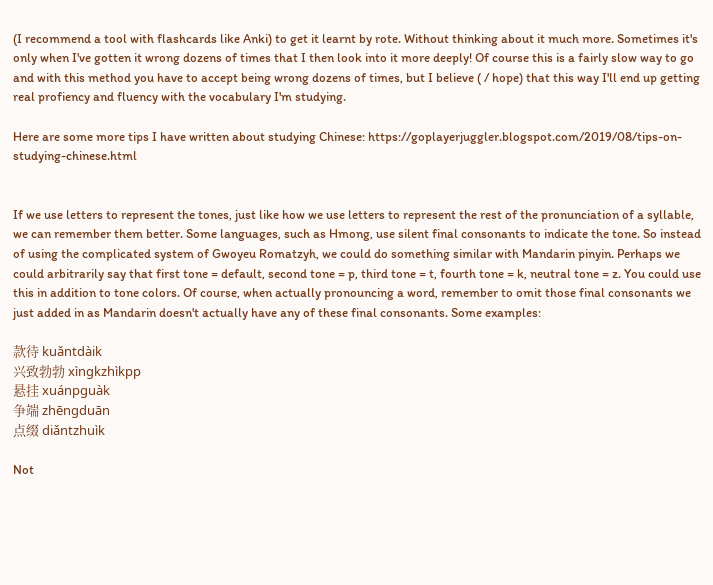(I recommend a tool with flashcards like Anki) to get it learnt by rote. Without thinking about it much more. Sometimes it's only when I've gotten it wrong dozens of times that I then look into it more deeply! Of course this is a fairly slow way to go and with this method you have to accept being wrong dozens of times, but I believe ( / hope) that this way I'll end up getting real profiency and fluency with the vocabulary I'm studying.

Here are some more tips I have written about studying Chinese: https://goplayerjuggler.blogspot.com/2019/08/tips-on-studying-chinese.html


If we use letters to represent the tones, just like how we use letters to represent the rest of the pronunciation of a syllable, we can remember them better. Some languages, such as Hmong, use silent final consonants to indicate the tone. So instead of using the complicated system of Gwoyeu Romatzyh, we could do something similar with Mandarin pinyin. Perhaps we could arbitrarily say that first tone = default, second tone = p, third tone = t, fourth tone = k, neutral tone = z. You could use this in addition to tone colors. Of course, when actually pronouncing a word, remember to omit those final consonants we just added in as Mandarin doesn't actually have any of these final consonants. Some examples:

款待 kuǎntdàik
兴致勃勃 xìngkzhìkpp
悬挂 xuánpguàk
争端 zhēngduān
点缀 diǎntzhuìk

Not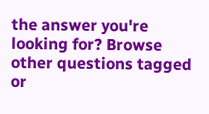the answer you're looking for? Browse other questions tagged or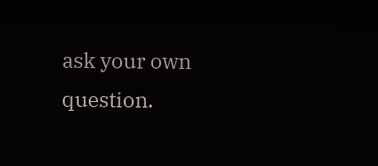ask your own question.